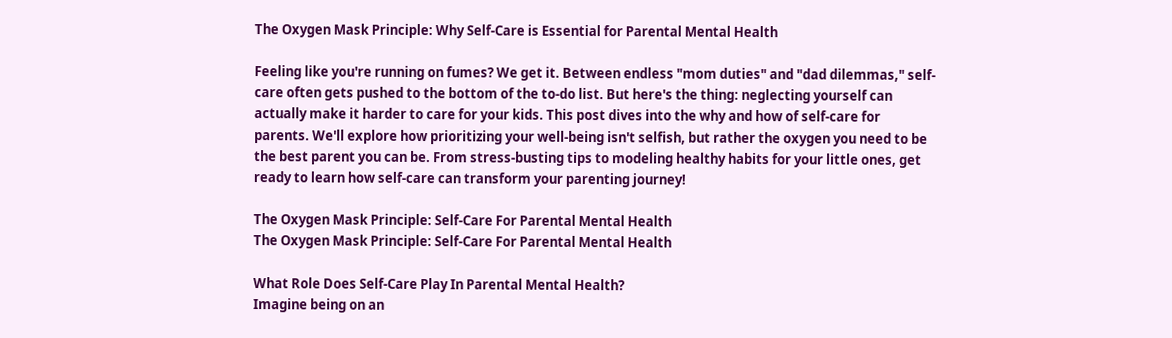The Oxygen Mask Principle: Why Self-Care is Essential for Parental Mental Health

Feeling like you're running on fumes? We get it. Between endless "mom duties" and "dad dilemmas," self-care often gets pushed to the bottom of the to-do list. But here's the thing: neglecting yourself can actually make it harder to care for your kids. This post dives into the why and how of self-care for parents. We'll explore how prioritizing your well-being isn't selfish, but rather the oxygen you need to be the best parent you can be. From stress-busting tips to modeling healthy habits for your little ones, get ready to learn how self-care can transform your parenting journey!

The Oxygen Mask Principle: Self-Care For Parental Mental Health
The Oxygen Mask Principle: Self-Care For Parental Mental Health

What Role Does Self-Care Play In Parental Mental Health?
Imagine being on an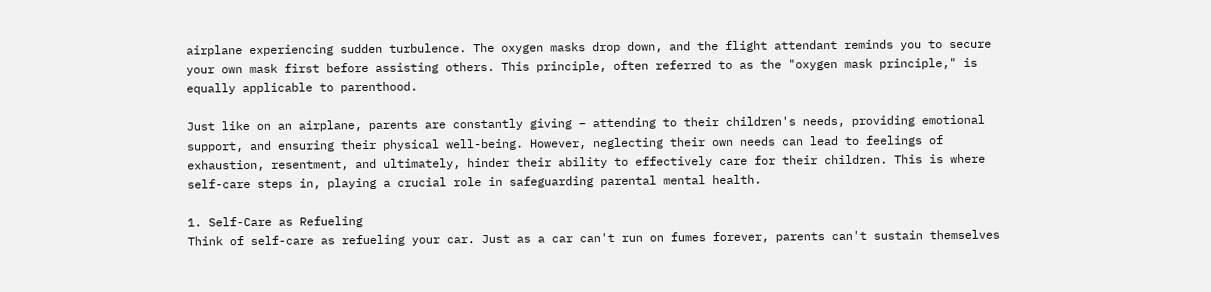airplane experiencing sudden turbulence. The oxygen masks drop down, and the flight attendant reminds you to secure your own mask first before assisting others. This principle, often referred to as the "oxygen mask principle," is equally applicable to parenthood.

Just like on an airplane, parents are constantly giving – attending to their children's needs, providing emotional support, and ensuring their physical well-being. However, neglecting their own needs can lead to feelings of exhaustion, resentment, and ultimately, hinder their ability to effectively care for their children. This is where self-care steps in, playing a crucial role in safeguarding parental mental health.

1. Self-Care as Refueling
Think of self-care as refueling your car. Just as a car can't run on fumes forever, parents can't sustain themselves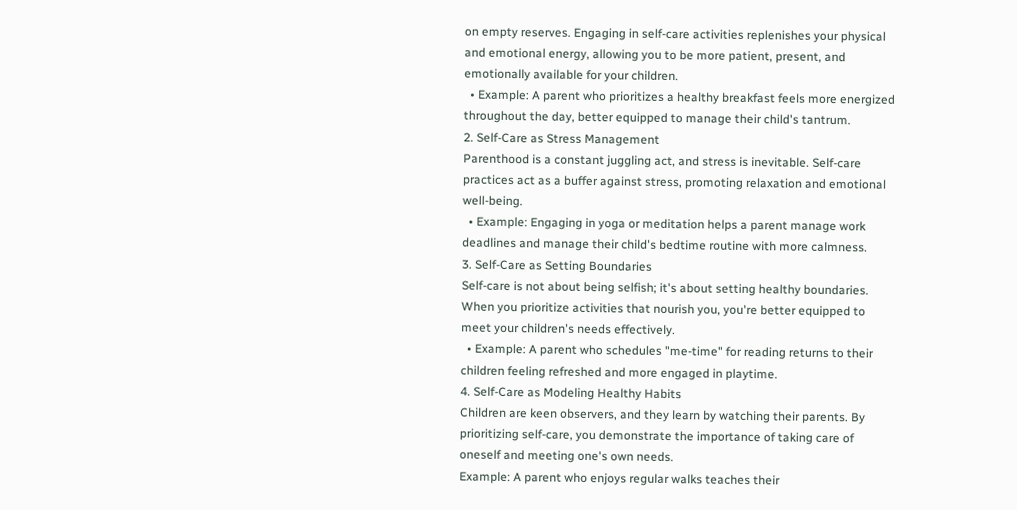on empty reserves. Engaging in self-care activities replenishes your physical and emotional energy, allowing you to be more patient, present, and emotionally available for your children.
  • Example: A parent who prioritizes a healthy breakfast feels more energized throughout the day, better equipped to manage their child's tantrum.
2. Self-Care as Stress Management
Parenthood is a constant juggling act, and stress is inevitable. Self-care practices act as a buffer against stress, promoting relaxation and emotional well-being.
  • Example: Engaging in yoga or meditation helps a parent manage work deadlines and manage their child's bedtime routine with more calmness.
3. Self-Care as Setting Boundaries
Self-care is not about being selfish; it's about setting healthy boundaries. When you prioritize activities that nourish you, you're better equipped to meet your children's needs effectively.
  • Example: A parent who schedules "me-time" for reading returns to their children feeling refreshed and more engaged in playtime.
4. Self-Care as Modeling Healthy Habits
Children are keen observers, and they learn by watching their parents. By prioritizing self-care, you demonstrate the importance of taking care of oneself and meeting one's own needs.
Example: A parent who enjoys regular walks teaches their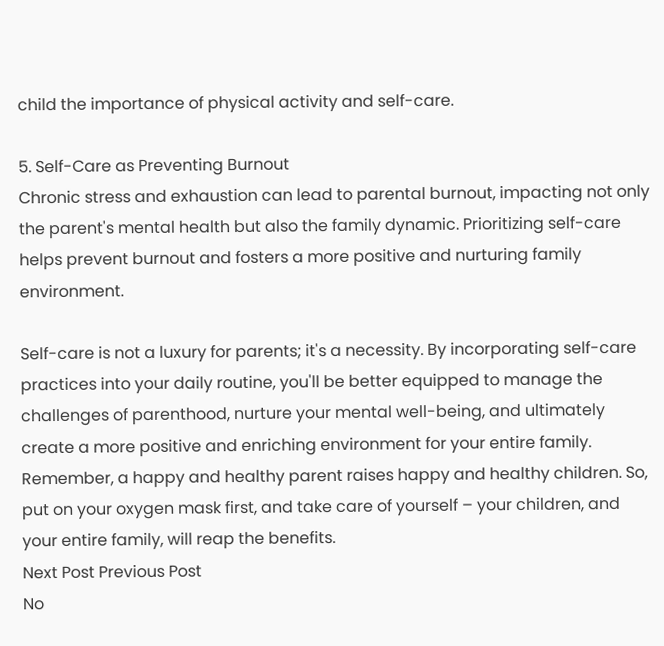child the importance of physical activity and self-care.

5. Self-Care as Preventing Burnout
Chronic stress and exhaustion can lead to parental burnout, impacting not only the parent's mental health but also the family dynamic. Prioritizing self-care helps prevent burnout and fosters a more positive and nurturing family environment.

Self-care is not a luxury for parents; it's a necessity. By incorporating self-care practices into your daily routine, you'll be better equipped to manage the challenges of parenthood, nurture your mental well-being, and ultimately create a more positive and enriching environment for your entire family. Remember, a happy and healthy parent raises happy and healthy children. So, put on your oxygen mask first, and take care of yourself – your children, and your entire family, will reap the benefits.
Next Post Previous Post
No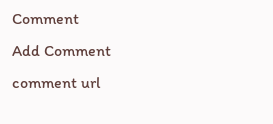Comment
Add Comment
comment url